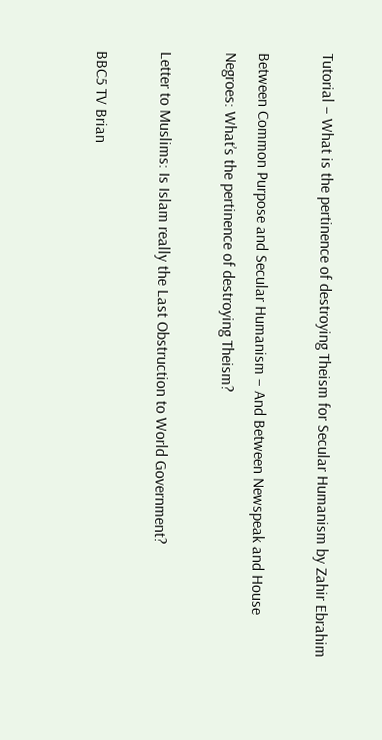Tutorial – What is the pertinence of destroying Theism for Secular Humanism by Zahir Ebrahim

Between Common Purpose and Secular Humanism – And Between Newspeak and House Negroes: What’s the pertinence of destroying Theism?

Letter to Muslims: Is Islam really the Last Obstruction to World Government?

BBC5 TV Brian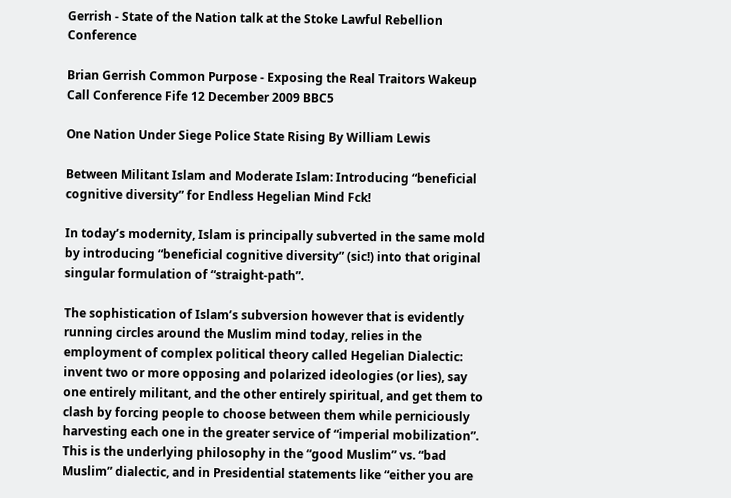Gerrish - State of the Nation talk at the Stoke Lawful Rebellion Conference

Brian Gerrish Common Purpose - Exposing the Real Traitors Wakeup Call Conference Fife 12 December 2009 BBC5

One Nation Under Siege Police State Rising By William Lewis

Between Militant Islam and Moderate Islam: Introducing “beneficial cognitive diversity” for Endless Hegelian Mind Fck!

In today’s modernity, Islam is principally subverted in the same mold by introducing “beneficial cognitive diversity” (sic!) into that original singular formulation of “straight-path”.

The sophistication of Islam’s subversion however that is evidently running circles around the Muslim mind today, relies in the employment of complex political theory called Hegelian Dialectic: invent two or more opposing and polarized ideologies (or lies), say one entirely militant, and the other entirely spiritual, and get them to clash by forcing people to choose between them while perniciously harvesting each one in the greater service of “imperial mobilization”. This is the underlying philosophy in the “good Muslim” vs. “bad Muslim” dialectic, and in Presidential statements like “either you are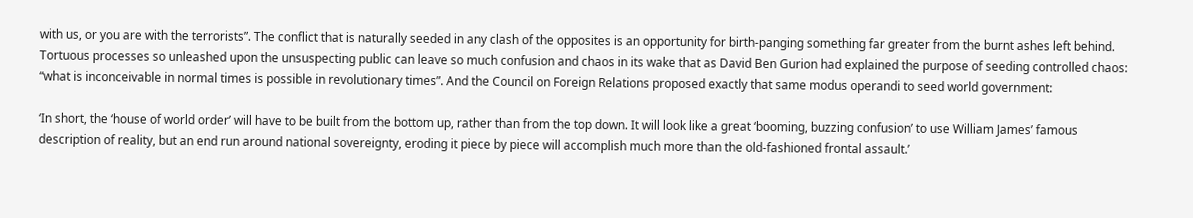with us, or you are with the terrorists”. The conflict that is naturally seeded in any clash of the opposites is an opportunity for birth-panging something far greater from the burnt ashes left behind. Tortuous processes so unleashed upon the unsuspecting public can leave so much confusion and chaos in its wake that as David Ben Gurion had explained the purpose of seeding controlled chaos: “what is inconceivable in normal times is possible in revolutionary times”. And the Council on Foreign Relations proposed exactly that same modus operandi to seed world government:

‘In short, the ‘house of world order’ will have to be built from the bottom up, rather than from the top down. It will look like a great ‘booming, buzzing confusion’ to use William James’ famous description of reality, but an end run around national sovereignty, eroding it piece by piece will accomplish much more than the old-fashioned frontal assault.’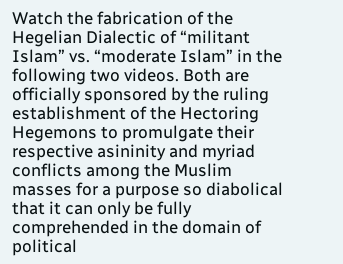Watch the fabrication of the Hegelian Dialectic of “militant Islam” vs. “moderate Islam” in the following two videos. Both are officially sponsored by the ruling establishment of the Hectoring Hegemons to promulgate their respective asininity and myriad conflicts among the Muslim masses for a purpose so diabolical that it can only be fully comprehended in the domain of political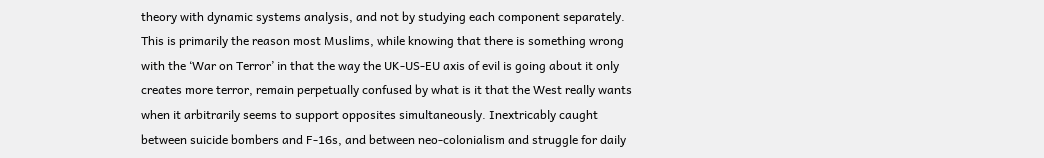theory with dynamic systems analysis, and not by studying each component separately. This is primarily the reason most Muslims, while knowing that there is something wrong with the ‘War on Terror’ in that the way the UK-US-EU axis of evil is going about it only creates more terror, remain perpetually confused by what is it that the West really wants when it arbitrarily seems to support opposites simultaneously. Inextricably caught between suicide bombers and F-16s, and between neo-colonialism and struggle for daily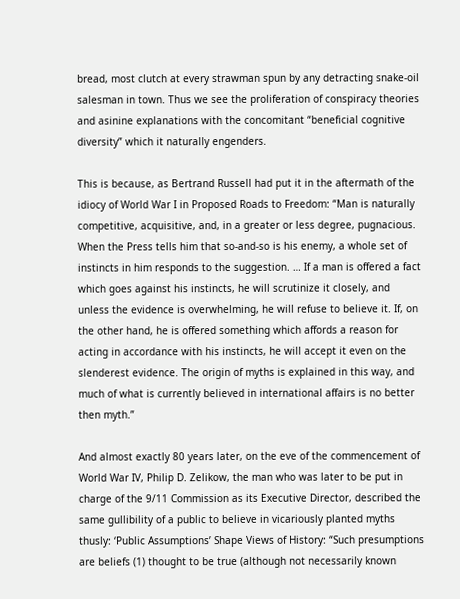bread, most clutch at every strawman spun by any detracting snake-oil salesman in town. Thus we see the proliferation of conspiracy theories and asinine explanations with the concomitant “beneficial cognitive diversity” which it naturally engenders.

This is because, as Bertrand Russell had put it in the aftermath of the idiocy of World War I in Proposed Roads to Freedom: “Man is naturally competitive, acquisitive, and, in a greater or less degree, pugnacious. When the Press tells him that so-and-so is his enemy, a whole set of instincts in him responds to the suggestion. … If a man is offered a fact which goes against his instincts, he will scrutinize it closely, and unless the evidence is overwhelming, he will refuse to believe it. If, on the other hand, he is offered something which affords a reason for acting in accordance with his instincts, he will accept it even on the slenderest evidence. The origin of myths is explained in this way, and much of what is currently believed in international affairs is no better then myth.”

And almost exactly 80 years later, on the eve of the commencement of World War IV, Philip D. Zelikow, the man who was later to be put in charge of the 9/11 Commission as its Executive Director, described the same gullibility of a public to believe in vicariously planted myths thusly: ‘Public Assumptions’ Shape Views of History: “Such presumptions are beliefs (1) thought to be true (although not necessarily known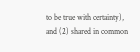to be true with certainty), and (2) shared in common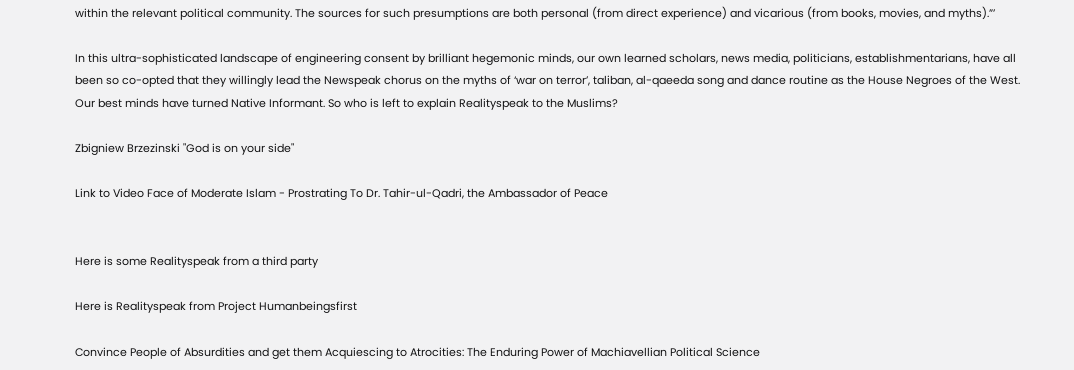within the relevant political community. The sources for such presumptions are both personal (from direct experience) and vicarious (from books, movies, and myths).”’

In this ultra-sophisticated landscape of engineering consent by brilliant hegemonic minds, our own learned scholars, news media, politicians, establishmentarians, have all been so co-opted that they willingly lead the Newspeak chorus on the myths of ‘war on terror’, taliban, al-qaeeda song and dance routine as the House Negroes of the West. Our best minds have turned Native Informant. So who is left to explain Realityspeak to the Muslims?

Zbigniew Brzezinski "God is on your side"

Link to Video Face of Moderate Islam - Prostrating To Dr. Tahir-ul-Qadri, the Ambassador of Peace


Here is some Realityspeak from a third party

Here is Realityspeak from Project Humanbeingsfirst

Convince People of Absurdities and get them Acquiescing to Atrocities: The Enduring Power of Machiavellian Political Science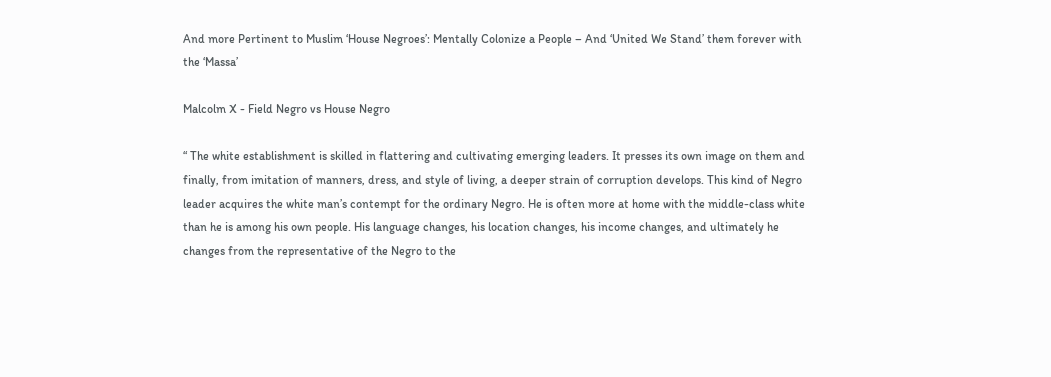And more Pertinent to Muslim ‘House Negroes’: Mentally Colonize a People – And ‘United We Stand’ them forever with the ‘Massa’

Malcolm X - Field Negro vs House Negro

“ The white establishment is skilled in flattering and cultivating emerging leaders. It presses its own image on them and finally, from imitation of manners, dress, and style of living, a deeper strain of corruption develops. This kind of Negro leader acquires the white man’s contempt for the ordinary Negro. He is often more at home with the middle-class white than he is among his own people. His language changes, his location changes, his income changes, and ultimately he changes from the representative of the Negro to the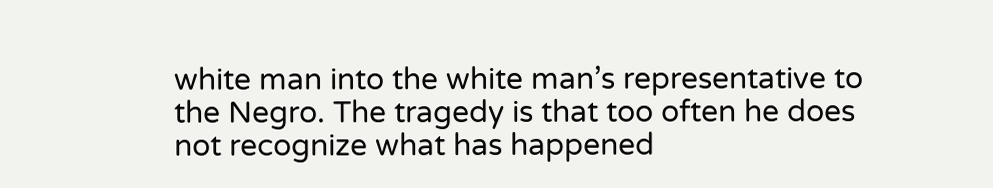white man into the white man’s representative to the Negro. The tragedy is that too often he does not recognize what has happened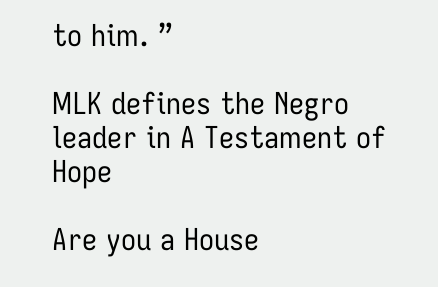to him. ”

MLK defines the Negro leader in A Testament of Hope

Are you a House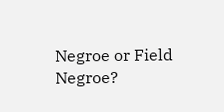Negroe or Field Negroe?